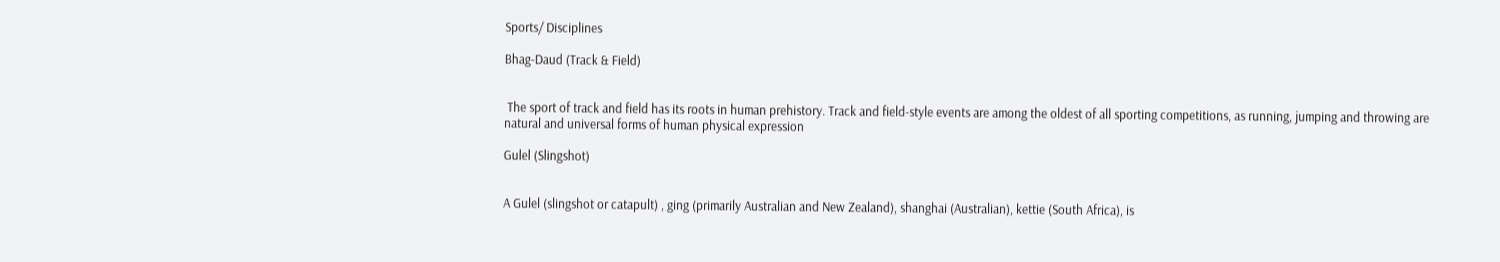Sports/ Disciplines

Bhag-Daud (Track & Field)


 The sport of track and field has its roots in human prehistory. Track and field-style events are among the oldest of all sporting competitions, as running, jumping and throwing are natural and universal forms of human physical expression

Gulel (Slingshot)


A Gulel (slingshot or catapult) , ging (primarily Australian and New Zealand), shanghai (Australian), kettie (South Africa), is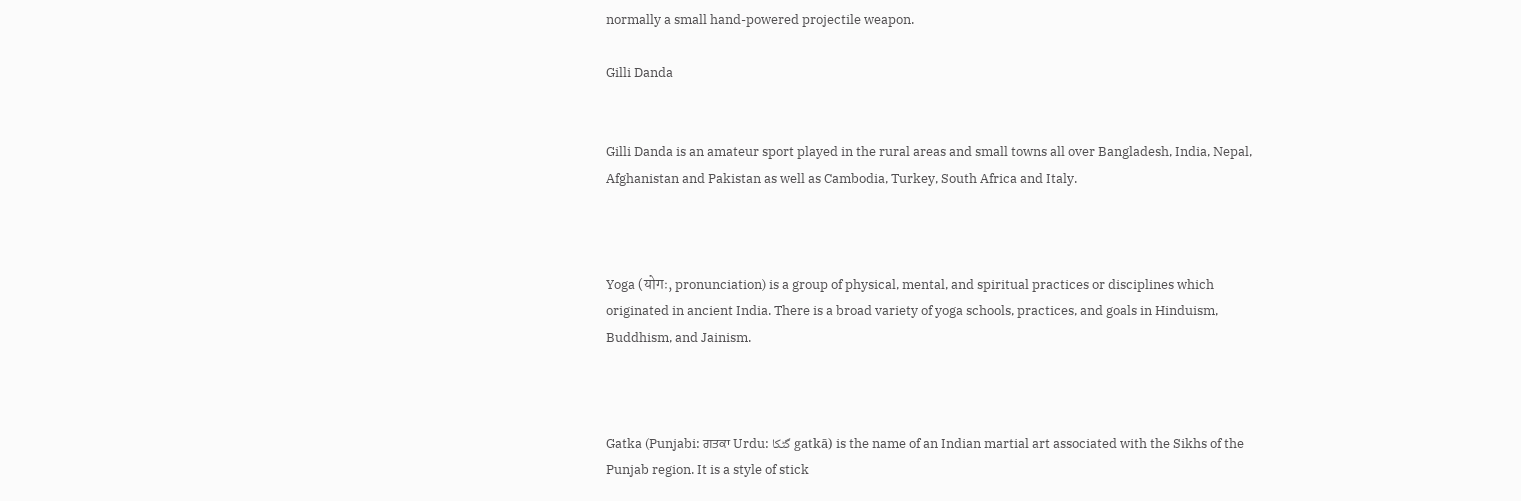normally a small hand-powered projectile weapon.

Gilli Danda


Gilli Danda is an amateur sport played in the rural areas and small towns all over Bangladesh, India, Nepal, Afghanistan and Pakistan as well as Cambodia, Turkey, South Africa and Italy.



Yoga (योगः, pronunciation) is a group of physical, mental, and spiritual practices or disciplines which originated in ancient India. There is a broad variety of yoga schools, practices, and goals in Hinduism, Buddhism, and Jainism.



Gatka (Punjabi: ਗਤਕਾ Urdu: گٹکا gatkā) is the name of an Indian martial art associated with the Sikhs of the Punjab region. It is a style of stick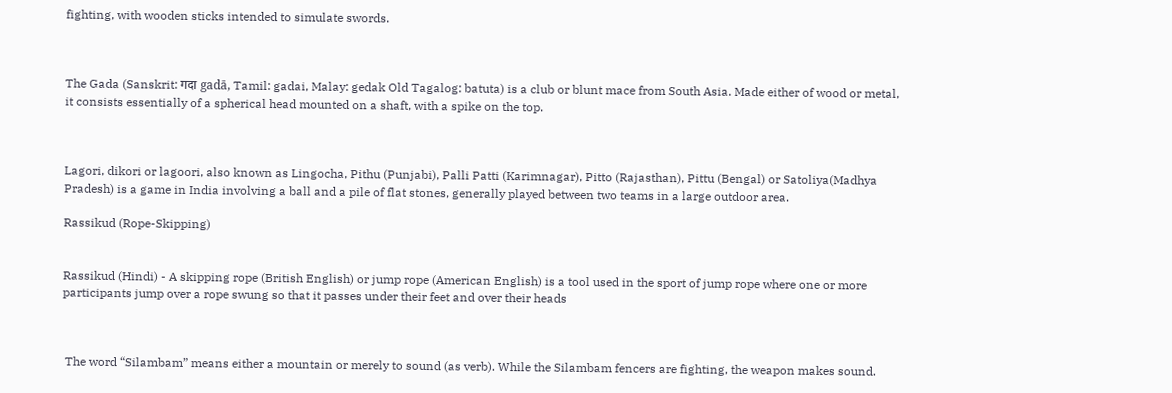fighting, with wooden sticks intended to simulate swords.



The Gada (Sanskrit: गदा gadā, Tamil: gadai, Malay: gedak Old Tagalog: batuta) is a club or blunt mace from South Asia. Made either of wood or metal, it consists essentially of a spherical head mounted on a shaft, with a spike on the top.



Lagori, dikori or lagoori, also known as Lingocha, Pithu (Punjabi), Palli Patti (Karimnagar), Pitto (Rajasthan), Pittu (Bengal) or Satoliya(Madhya Pradesh) is a game in India involving a ball and a pile of flat stones, generally played between two teams in a large outdoor area.

Rassikud (Rope-Skipping)


Rassikud (Hindi) - A skipping rope (British English) or jump rope (American English) is a tool used in the sport of jump rope where one or more participants jump over a rope swung so that it passes under their feet and over their heads



 The word “Silambam” means either a mountain or merely to sound (as verb). While the Silambam fencers are fighting, the weapon makes sound.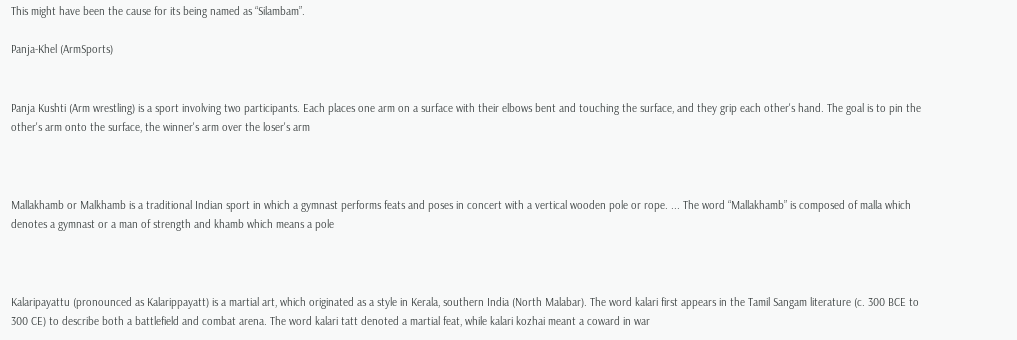This might have been the cause for its being named as “Silambam”.

Panja-Khel (ArmSports)


Panja Kushti (Arm wrestling) is a sport involving two participants. Each places one arm on a surface with their elbows bent and touching the surface, and they grip each other's hand. The goal is to pin the other's arm onto the surface, the winner's arm over the loser's arm



Mallakhamb or Malkhamb is a traditional Indian sport in which a gymnast performs feats and poses in concert with a vertical wooden pole or rope. ... The word “Mallakhamb” is composed of malla which denotes a gymnast or a man of strength and khamb which means a pole



Kalaripayattu (pronounced as Kalarippayatt) is a martial art, which originated as a style in Kerala, southern India (North Malabar). The word kalari first appears in the Tamil Sangam literature (c. 300 BCE to 300 CE) to describe both a battlefield and combat arena. The word kalari tatt denoted a martial feat, while kalari kozhai meant a coward in war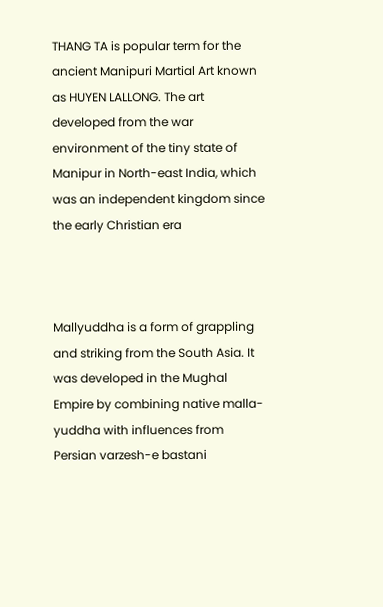THANG TA is popular term for the ancient Manipuri Martial Art known as HUYEN LALLONG. The art developed from the war environment of the tiny state of Manipur in North-east India, which was an independent kingdom since the early Christian era



Mallyuddha is a form of grappling and striking from the South Asia. It was developed in the Mughal Empire by combining native malla-yuddha with influences from Persian varzesh-e bastani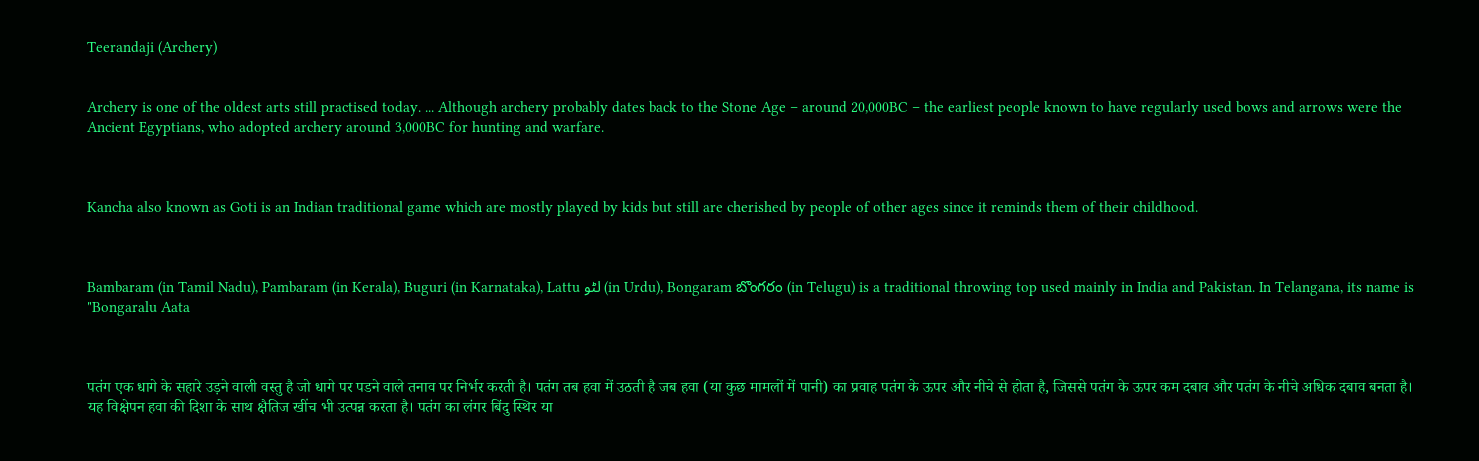Teerandaji (Archery)


Archery is one of the oldest arts still practised today. ... Although archery probably dates back to the Stone Age – around 20,000BC – the earliest people known to have regularly used bows and arrows were the Ancient Egyptians, who adopted archery around 3,000BC for hunting and warfare.



Kancha also known as Goti is an Indian traditional game which are mostly played by kids but still are cherished by people of other ages since it reminds them of their childhood.



Bambaram (in Tamil Nadu), Pambaram (in Kerala), Buguri (in Karnataka), Lattu لٹو (in Urdu), Bongaram బొంగరం (in Telugu) is a traditional throwing top used mainly in India and Pakistan. In Telangana, its name is "Bongaralu Aata



पतंग एक धागे के सहारे उड़ने वाली वस्तु है जो धागे पर पडने वाले तनाव पर निर्भर करती है। पतंग तब हवा में उठती है जब हवा (या कुछ मामलों में पानी) का प्रवाह पतंग के ऊपर और नीचे से होता है, जिससे पतंग के ऊपर कम दबाव और पतंग के नीचे अधिक दबाव बनता है। यह विक्षेपन हवा की दिशा के साथ क्षैतिज खींच भी उत्पन्न करता है। पतंग का लंगर बिंदु स्थिर या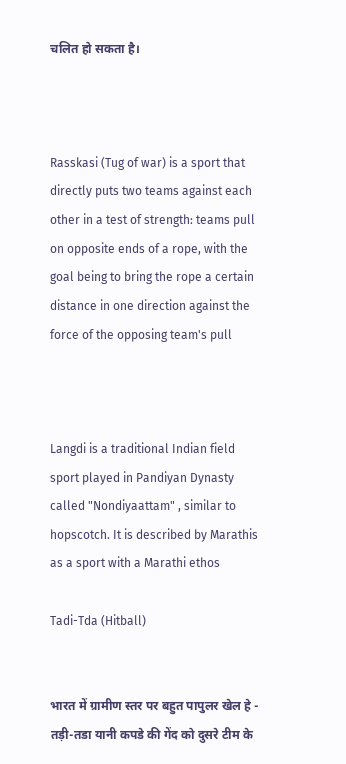चलित हो सकता है।



Rasskasi (Tug of war) is a sport that directly puts two teams against each other in a test of strength: teams pull on opposite ends of a rope, with the goal being to bring the rope a certain distance in one direction against the force of the opposing team's pull



Langdi is a traditional Indian field sport played in Pandiyan Dynasty called "Nondiyaattam" , similar to hopscotch. It is described by Marathis as a sport with a Marathi ethos

Tadi-Tda (Hitball)


भारत में ग्रामीण स्तर पर बहुत पापुलर खेल हे - तड़ी-तडा यानी कपडे की गेंद को दुसरे टीम के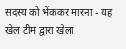सदस्य को भेंककर मारना - यह खेल टीम द्वारा खेला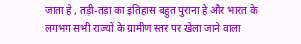जाता हे , तड़ी-तड़ा का इतिहास बहुत पुराना हे और भारत के लगभग सभी राज्यों के ग्रामीण स्तर पर खेला जाने वाला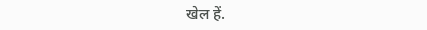खेल हें.